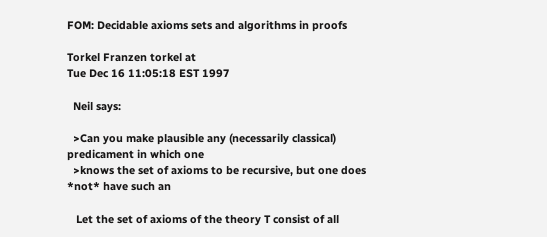FOM: Decidable axioms sets and algorithms in proofs

Torkel Franzen torkel at
Tue Dec 16 11:05:18 EST 1997

  Neil says:

  >Can you make plausible any (necessarily classical) predicament in which one
  >knows the set of axioms to be recursive, but one does *not* have such an

   Let the set of axioms of the theory T consist of all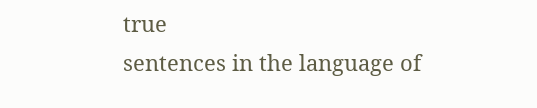true
sentences in the language of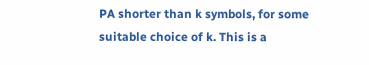PA shorter than k symbols, for some
suitable choice of k. This is a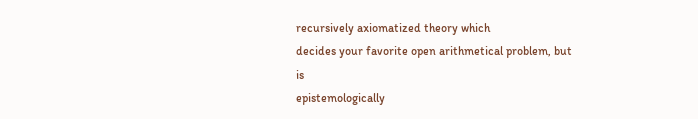recursively axiomatized theory which
decides your favorite open arithmetical problem, but is
epistemologically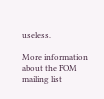useless.

More information about the FOM mailing list